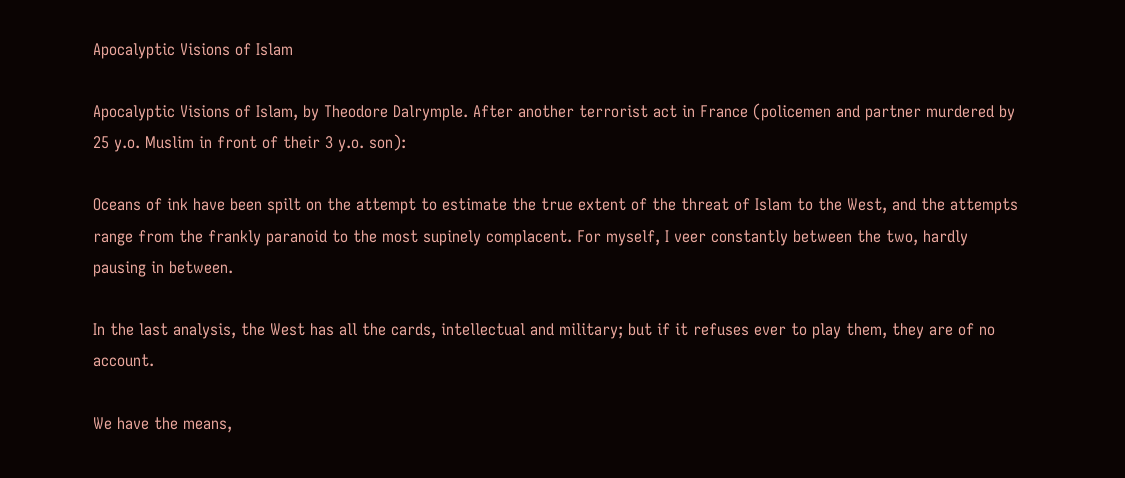Apocalyptic Visions of Islam

Apocalyptic Visions of Islam, by Theodore Dalrymple. After another terrorist act in France (policemen and partner murdered by 25 y.o. Muslim in front of their 3 y.o. son):

Oceans of ink have been spilt on the attempt to estimate the true extent of the threat of Islam to the West, and the attempts range from the frankly paranoid to the most supinely complacent. For myself, I veer constantly between the two, hardly pausing in between.

In the last analysis, the West has all the cards, intellectual and military; but if it refuses ever to play them, they are of no account.

We have the means,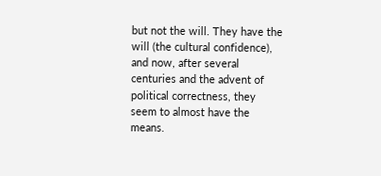but not the will. They have the will (the cultural confidence), and now, after several centuries and the advent of political correctness, they seem to almost have the means.